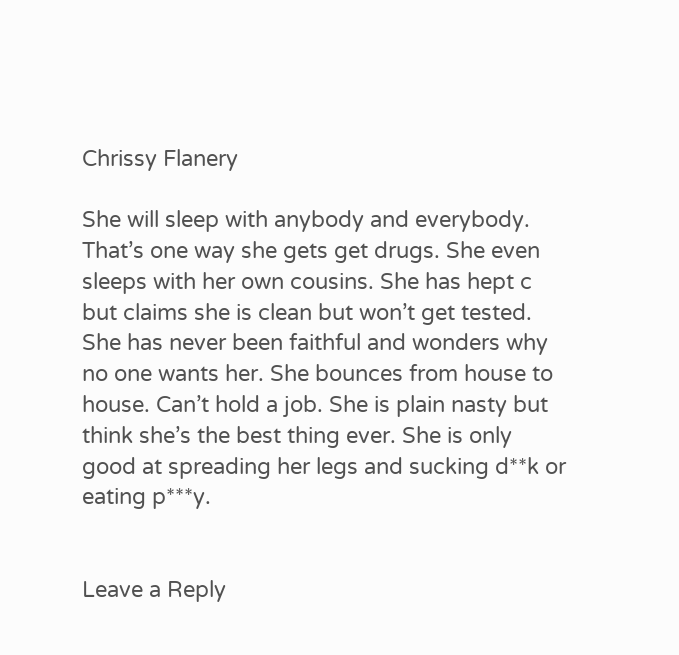Chrissy Flanery

She will sleep with anybody and everybody. That’s one way she gets get drugs. She even sleeps with her own cousins. She has hept c but claims she is clean but won’t get tested. She has never been faithful and wonders why no one wants her. She bounces from house to house. Can’t hold a job. She is plain nasty but think she’s the best thing ever. She is only good at spreading her legs and sucking d**k or eating p***y.


Leave a Reply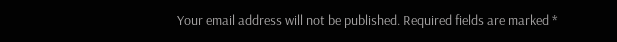Your email address will not be published. Required fields are marked *